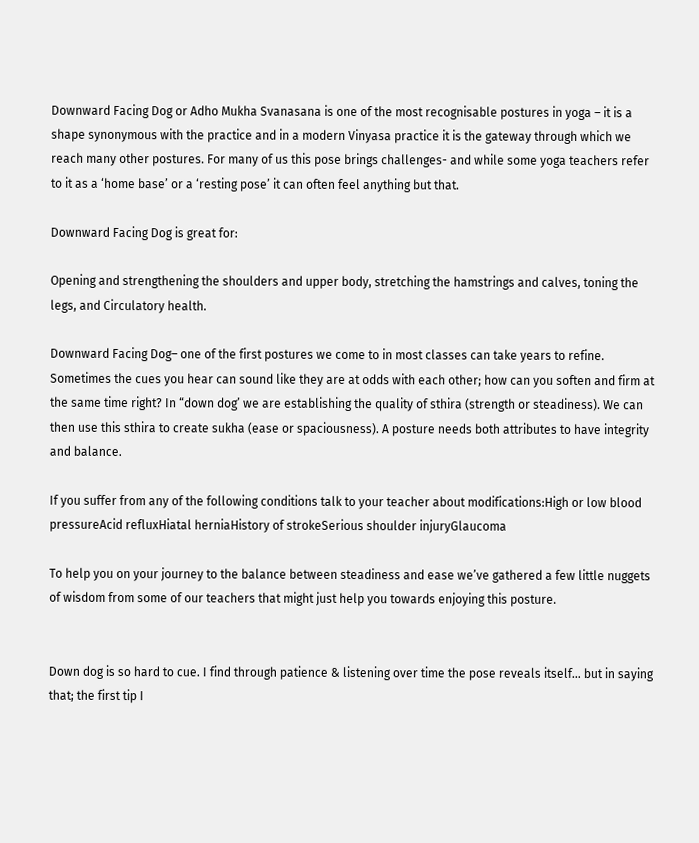Downward Facing Dog or Adho Mukha Svanasana is one of the most recognisable postures in yoga – it is a shape synonymous with the practice and in a modern Vinyasa practice it is the gateway through which we reach many other postures. For many of us this pose brings challenges- and while some yoga teachers refer to it as a ‘home base’ or a ‘resting pose’ it can often feel anything but that.

Downward Facing Dog is great for:

Opening and strengthening the shoulders and upper body, stretching the hamstrings and calves, toning the legs, and Circulatory health.

Downward Facing Dog– one of the first postures we come to in most classes can take years to refine. Sometimes the cues you hear can sound like they are at odds with each other; how can you soften and firm at the same time right? In “down dog’ we are establishing the quality of sthira (strength or steadiness). We can then use this sthira to create sukha (ease or spaciousness). A posture needs both attributes to have integrity and balance.

If you suffer from any of the following conditions talk to your teacher about modifications:High or low blood pressureAcid refluxHiatal herniaHistory of strokeSerious shoulder injuryGlaucoma

To help you on your journey to the balance between steadiness and ease we’ve gathered a few little nuggets of wisdom from some of our teachers that might just help you towards enjoying this posture.


Down dog is so hard to cue. I find through patience & listening over time the pose reveals itself… but in saying that; the first tip I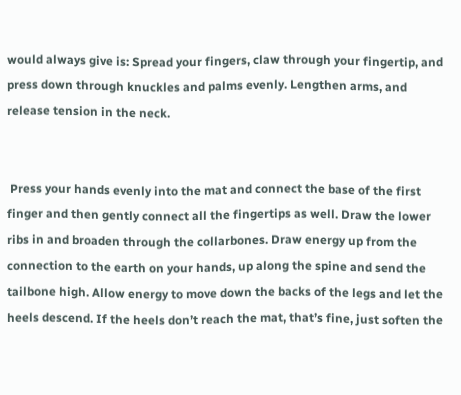would always give is: Spread your fingers, claw through your fingertip, and press down through knuckles and palms evenly. Lengthen arms, and release tension in the neck.


 Press your hands evenly into the mat and connect the base of the first finger and then gently connect all the fingertips as well. Draw the lower ribs in and broaden through the collarbones. Draw energy up from the connection to the earth on your hands, up along the spine and send the tailbone high. Allow energy to move down the backs of the legs and let the heels descend. If the heels don’t reach the mat, that’s fine, just soften the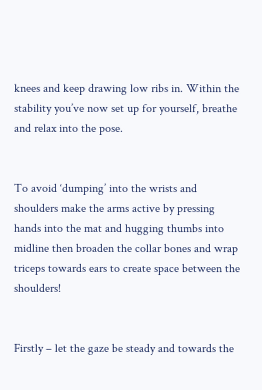knees and keep drawing low ribs in. Within the stability you’ve now set up for yourself, breathe and relax into the pose.


To avoid ‘dumping’ into the wrists and shoulders make the arms active by pressing hands into the mat and hugging thumbs into midline then broaden the collar bones and wrap triceps towards ears to create space between the shoulders!


Firstly – let the gaze be steady and towards the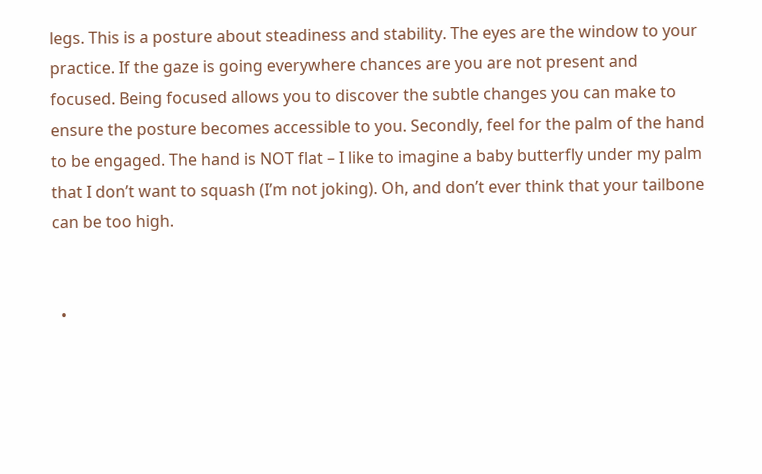legs. This is a posture about steadiness and stability. The eyes are the window to your practice. If the gaze is going everywhere chances are you are not present and focused. Being focused allows you to discover the subtle changes you can make to ensure the posture becomes accessible to you. Secondly, feel for the palm of the hand to be engaged. The hand is NOT flat – I like to imagine a baby butterfly under my palm that I don’t want to squash (I’m not joking). Oh, and don’t ever think that your tailbone can be too high.


  •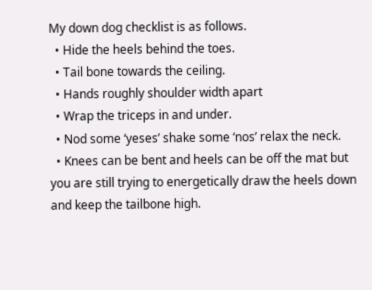My down dog checklist is as follows.
  • Hide the heels behind the toes.
  • Tail bone towards the ceiling.
  • Hands roughly shoulder width apart
  • Wrap the triceps in and under.
  • Nod some ‘yeses’ shake some ‘nos’ relax the neck.
  • Knees can be bent and heels can be off the mat but you are still trying to energetically draw the heels down and keep the tailbone high.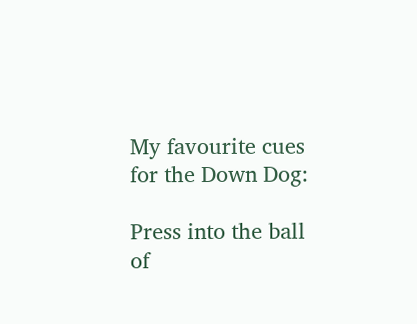My favourite cues for the Down Dog:

Press into the ball of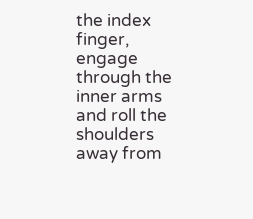the index finger, engage through the inner arms and roll the shoulders away from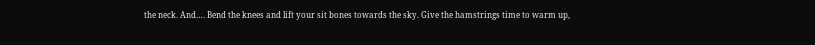the neck. And…. Bend the knees and lift your sit bones towards the sky. Give the hamstrings time to warm up,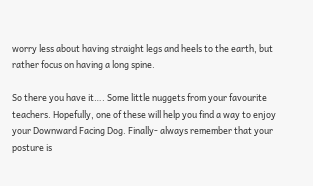worry less about having straight legs and heels to the earth, but rather focus on having a long spine.

So there you have it…. Some little nuggets from your favourite teachers. Hopefully, one of these will help you find a way to enjoy your Downward Facing Dog. Finally- always remember that your posture is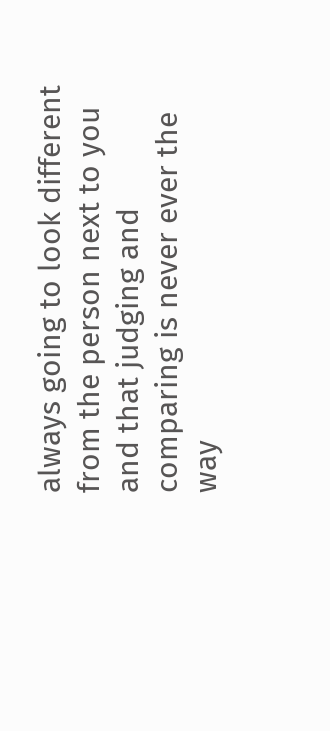always going to look different from the person next to you and that judging and comparing is never ever the way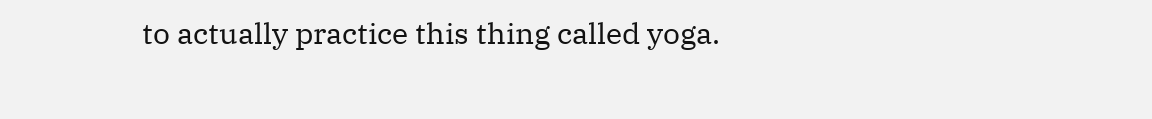to actually practice this thing called yoga.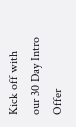Kick off with our 30 Day Intro Offer